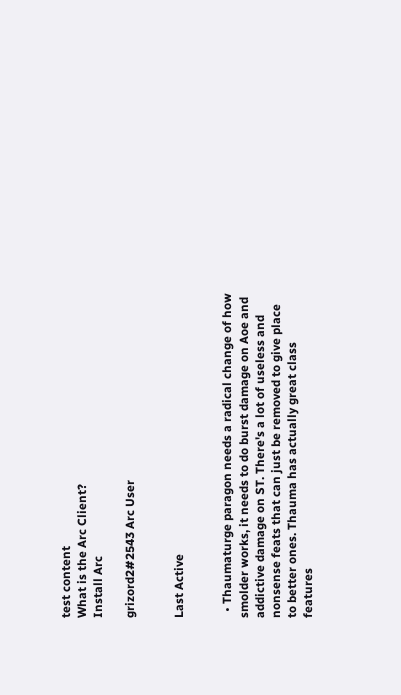test content
What is the Arc Client?
Install Arc

grizord2#2543 Arc User


Last Active


  • Thaumaturge paragon needs a radical change of how smolder works, it needs to do burst damage on Aoe and addictive damage on ST. There's a lot of useless and nonsense feats that can just be removed to give place to better ones. Thauma has actually great class features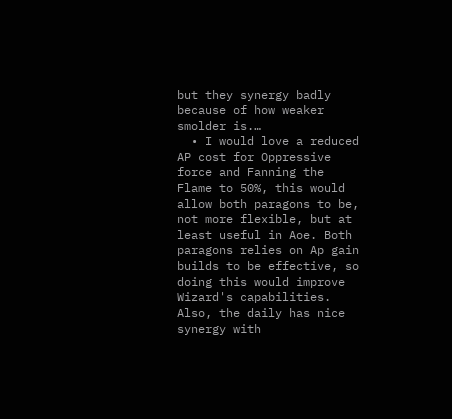but they synergy badly because of how weaker smolder is.…
  • I would love a reduced AP cost for Oppressive force and Fanning the Flame to 50%, this would allow both paragons to be, not more flexible, but at least useful in Aoe. Both paragons relies on Ap gain builds to be effective, so doing this would improve Wizard's capabilities. Also, the daily has nice synergy with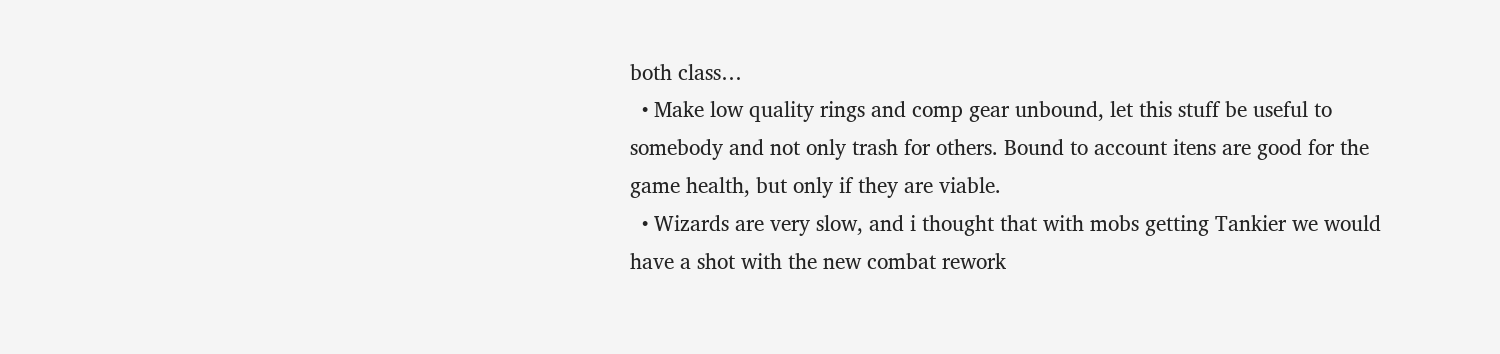both class…
  • Make low quality rings and comp gear unbound, let this stuff be useful to somebody and not only trash for others. Bound to account itens are good for the game health, but only if they are viable.
  • Wizards are very slow, and i thought that with mobs getting Tankier we would have a shot with the new combat rework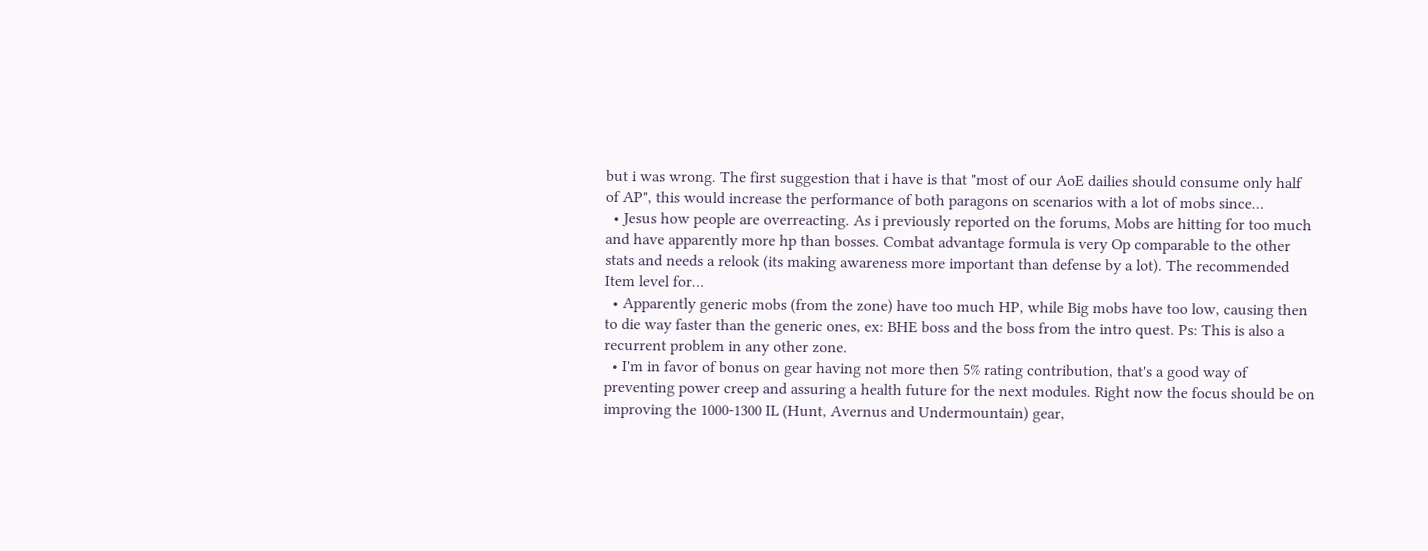but i was wrong. The first suggestion that i have is that "most of our AoE dailies should consume only half of AP", this would increase the performance of both paragons on scenarios with a lot of mobs since…
  • Jesus how people are overreacting. As i previously reported on the forums, Mobs are hitting for too much and have apparently more hp than bosses. Combat advantage formula is very Op comparable to the other stats and needs a relook (its making awareness more important than defense by a lot). The recommended Item level for…
  • Apparently generic mobs (from the zone) have too much HP, while Big mobs have too low, causing then to die way faster than the generic ones, ex: BHE boss and the boss from the intro quest. Ps: This is also a recurrent problem in any other zone.
  • I'm in favor of bonus on gear having not more then 5% rating contribution, that's a good way of preventing power creep and assuring a health future for the next modules. Right now the focus should be on improving the 1000-1300 IL (Hunt, Avernus and Undermountain) gear,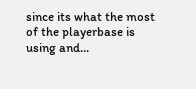since its what the most of the playerbase is using and…